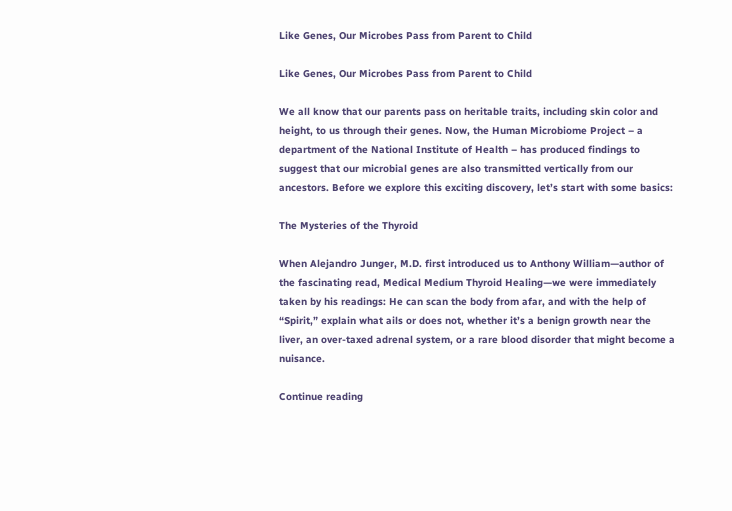Like Genes, Our Microbes Pass from Parent to Child

Like Genes, Our Microbes Pass from Parent to Child

We all know that our parents pass on heritable traits, including skin color and height, to us through their genes. Now, the Human Microbiome Project – a department of the National Institute of Health – has produced findings to suggest that our microbial genes are also transmitted vertically from our ancestors. Before we explore this exciting discovery, let’s start with some basics:

The Mysteries of the Thyroid

When Alejandro Junger, M.D. first introduced us to Anthony William—author of the fascinating read, Medical Medium Thyroid Healing—we were immediately taken by his readings: He can scan the body from afar, and with the help of “Spirit,” explain what ails or does not, whether it’s a benign growth near the liver, an over-taxed adrenal system, or a rare blood disorder that might become a nuisance.

Continue reading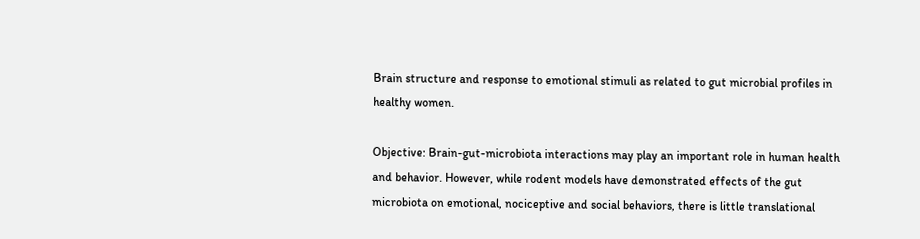Brain structure and response to emotional stimuli as related to gut microbial profiles in healthy women.

Objective: Brain-gut-microbiota interactions may play an important role in human health and behavior. However, while rodent models have demonstrated effects of the gut microbiota on emotional, nociceptive and social behaviors, there is little translational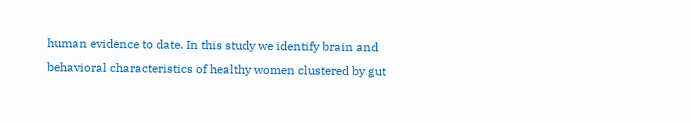human evidence to date. In this study we identify brain and behavioral characteristics of healthy women clustered by gut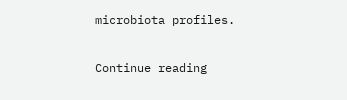microbiota profiles.

Continue reading